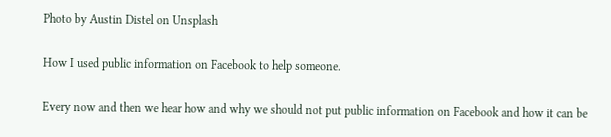Photo by Austin Distel on Unsplash

How I used public information on Facebook to help someone.

Every now and then we hear how and why we should not put public information on Facebook and how it can be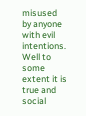misused by anyone with evil intentions. Well to some extent it is true and social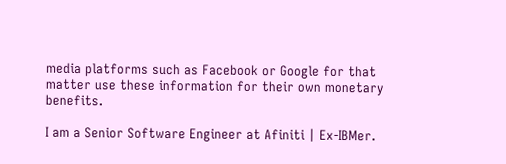media platforms such as Facebook or Google for that matter use these information for their own monetary benefits.

I am a Senior Software Engineer at Afiniti | Ex-IBMer.